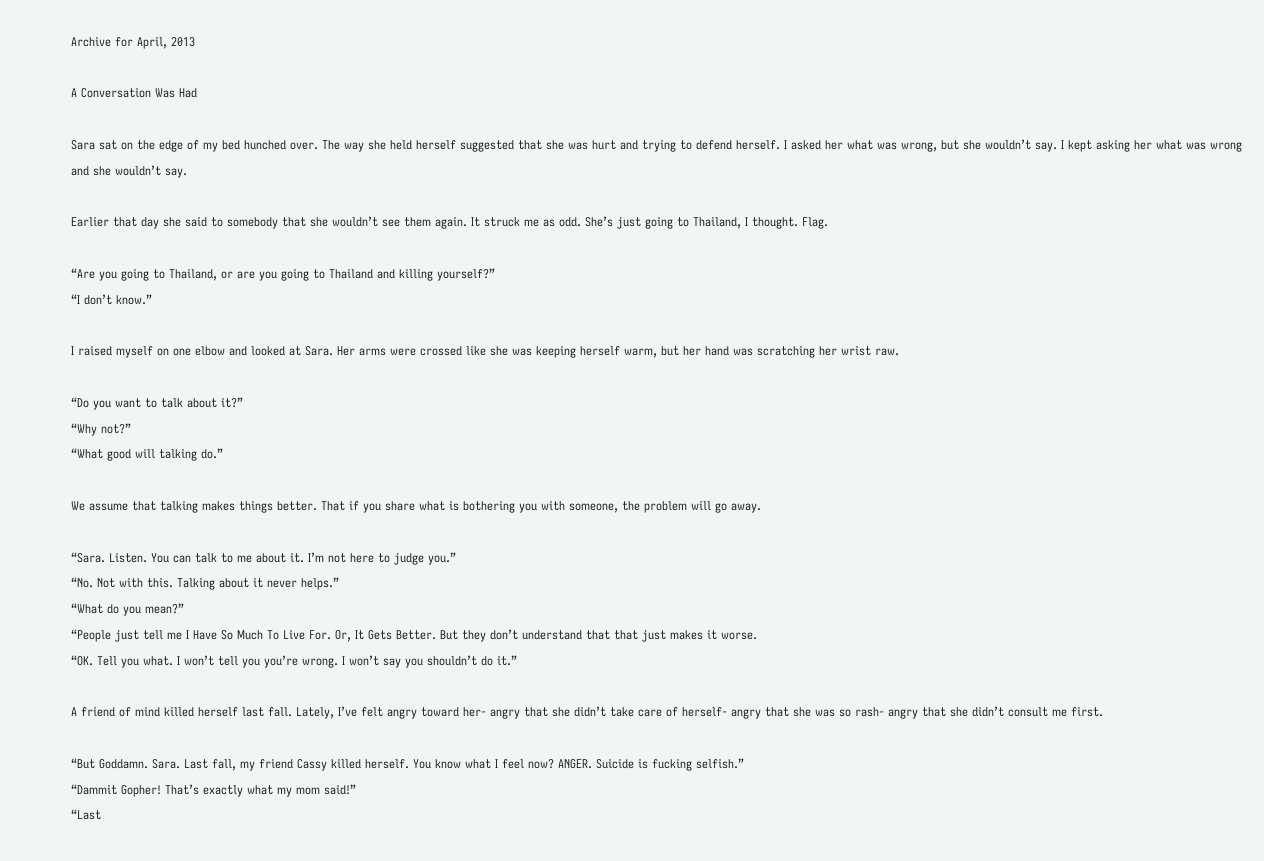Archive for April, 2013

A Conversation Was Had

Sara sat on the edge of my bed hunched over. The way she held herself suggested that she was hurt and trying to defend herself. I asked her what was wrong, but she wouldn’t say. I kept asking her what was wrong and she wouldn’t say.

Earlier that day she said to somebody that she wouldn’t see them again. It struck me as odd. She’s just going to Thailand, I thought. Flag.

“Are you going to Thailand, or are you going to Thailand and killing yourself?”
“I don’t know.”

I raised myself on one elbow and looked at Sara. Her arms were crossed like she was keeping herself warm, but her hand was scratching her wrist raw.

“Do you want to talk about it?”
“Why not?”
“What good will talking do.”

We assume that talking makes things better. That if you share what is bothering you with someone, the problem will go away.

“Sara. Listen. You can talk to me about it. I’m not here to judge you.”
“No. Not with this. Talking about it never helps.”
“What do you mean?”
“People just tell me I Have So Much To Live For. Or, It Gets Better. But they don’t understand that that just makes it worse.
“OK. Tell you what. I won’t tell you you’re wrong. I won’t say you shouldn’t do it.”

A friend of mind killed herself last fall. Lately, I’ve felt angry toward her- angry that she didn’t take care of herself- angry that she was so rash- angry that she didn’t consult me first.

“But Goddamn. Sara. Last fall, my friend Cassy killed herself. You know what I feel now? ANGER. Suicide is fucking selfish.”
“Dammit Gopher! That’s exactly what my mom said!”
“Last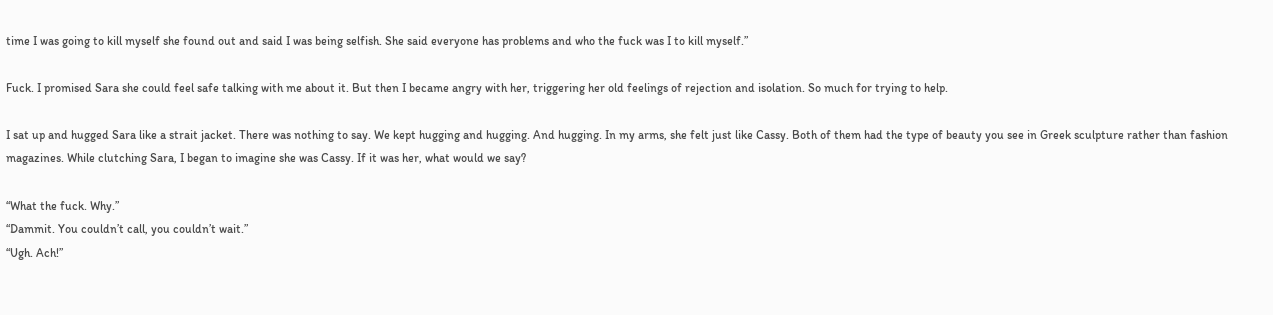time I was going to kill myself she found out and said I was being selfish. She said everyone has problems and who the fuck was I to kill myself.”

Fuck. I promised Sara she could feel safe talking with me about it. But then I became angry with her, triggering her old feelings of rejection and isolation. So much for trying to help.

I sat up and hugged Sara like a strait jacket. There was nothing to say. We kept hugging and hugging. And hugging. In my arms, she felt just like Cassy. Both of them had the type of beauty you see in Greek sculpture rather than fashion magazines. While clutching Sara, I began to imagine she was Cassy. If it was her, what would we say?

“What the fuck. Why.”
“Dammit. You couldn’t call, you couldn’t wait.”
“Ugh. Ach!”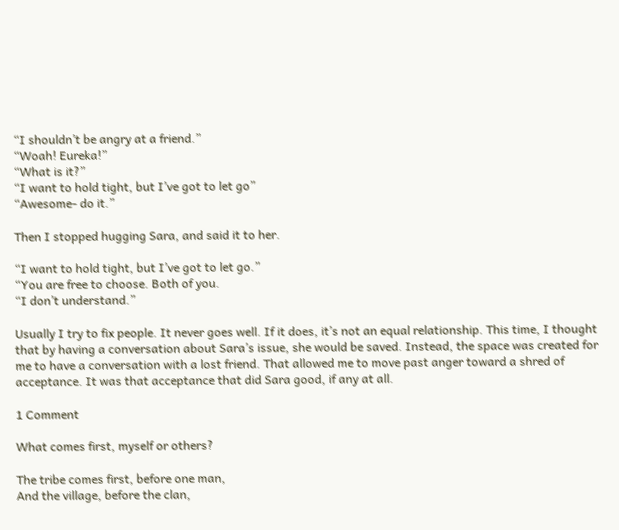“I shouldn’t be angry at a friend.”
“Woah! Eureka!”
“What is it?”
“I want to hold tight, but I’ve got to let go”
“Awesome- do it.”

Then I stopped hugging Sara, and said it to her.

“I want to hold tight, but I’ve got to let go.”
“You are free to choose. Both of you.
“I don’t understand.”

Usually I try to fix people. It never goes well. If it does, it’s not an equal relationship. This time, I thought that by having a conversation about Sara’s issue, she would be saved. Instead, the space was created for me to have a conversation with a lost friend. That allowed me to move past anger toward a shred of acceptance. It was that acceptance that did Sara good, if any at all.

1 Comment

What comes first, myself or others?

The tribe comes first, before one man,
And the village, before the clan,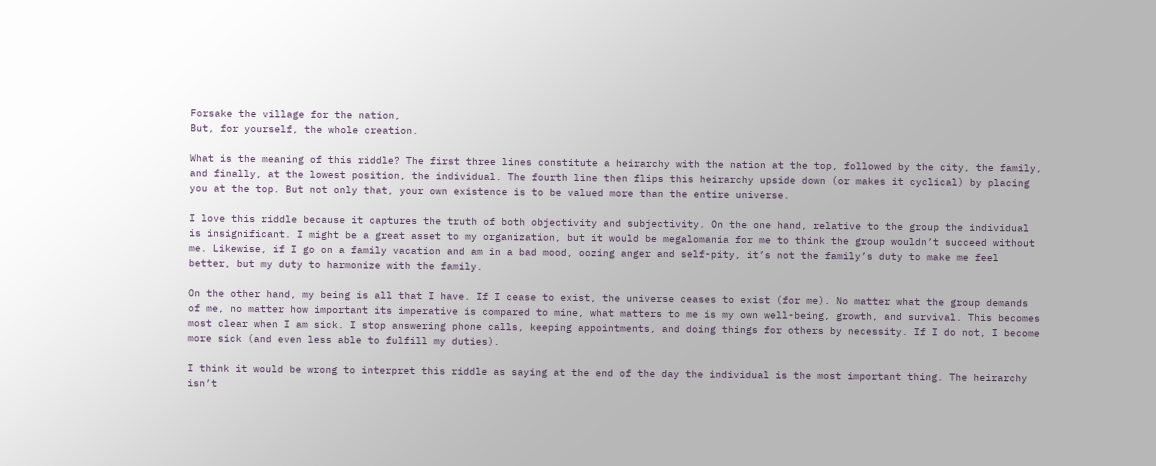Forsake the village for the nation,
But, for yourself, the whole creation.

What is the meaning of this riddle? The first three lines constitute a heirarchy with the nation at the top, followed by the city, the family, and finally, at the lowest position, the individual. The fourth line then flips this heirarchy upside down (or makes it cyclical) by placing you at the top. But not only that, your own existence is to be valued more than the entire universe.

I love this riddle because it captures the truth of both objectivity and subjectivity. On the one hand, relative to the group the individual is insignificant. I might be a great asset to my organization, but it would be megalomania for me to think the group wouldn’t succeed without me. Likewise, if I go on a family vacation and am in a bad mood, oozing anger and self-pity, it’s not the family’s duty to make me feel better, but my duty to harmonize with the family.

On the other hand, my being is all that I have. If I cease to exist, the universe ceases to exist (for me). No matter what the group demands of me, no matter how important its imperative is compared to mine, what matters to me is my own well-being, growth, and survival. This becomes most clear when I am sick. I stop answering phone calls, keeping appointments, and doing things for others by necessity. If I do not, I become more sick (and even less able to fulfill my duties).

I think it would be wrong to interpret this riddle as saying at the end of the day the individual is the most important thing. The heirarchy isn’t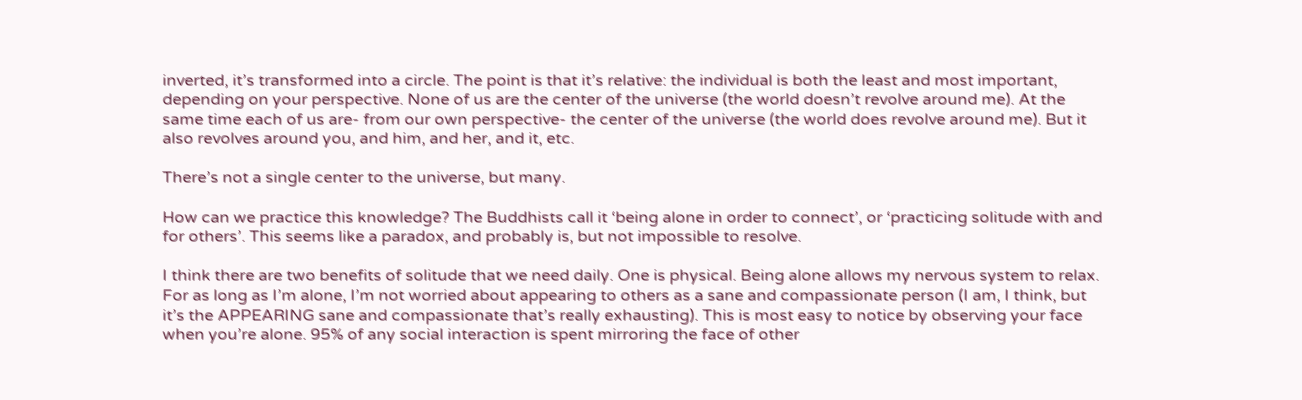inverted, it’s transformed into a circle. The point is that it’s relative: the individual is both the least and most important, depending on your perspective. None of us are the center of the universe (the world doesn’t revolve around me). At the same time each of us are- from our own perspective- the center of the universe (the world does revolve around me). But it also revolves around you, and him, and her, and it, etc.

There’s not a single center to the universe, but many.

How can we practice this knowledge? The Buddhists call it ‘being alone in order to connect’, or ‘practicing solitude with and for others’. This seems like a paradox, and probably is, but not impossible to resolve.

I think there are two benefits of solitude that we need daily. One is physical. Being alone allows my nervous system to relax. For as long as I’m alone, I’m not worried about appearing to others as a sane and compassionate person (I am, I think, but it’s the APPEARING sane and compassionate that’s really exhausting). This is most easy to notice by observing your face when you’re alone. 95% of any social interaction is spent mirroring the face of other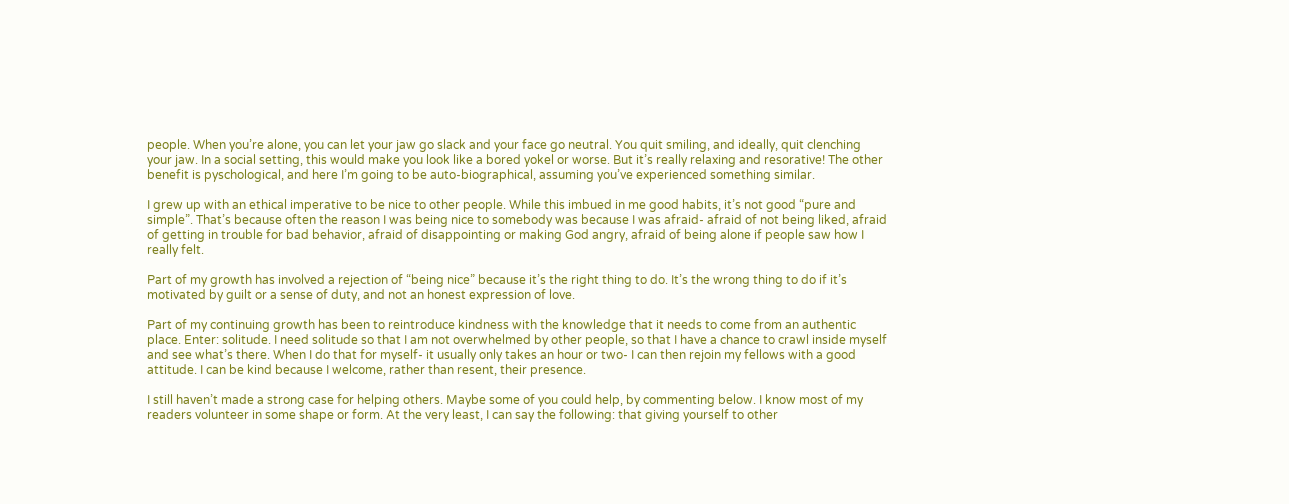people. When you’re alone, you can let your jaw go slack and your face go neutral. You quit smiling, and ideally, quit clenching your jaw. In a social setting, this would make you look like a bored yokel or worse. But it’s really relaxing and resorative! The other benefit is pyschological, and here I’m going to be auto-biographical, assuming you’ve experienced something similar.

I grew up with an ethical imperative to be nice to other people. While this imbued in me good habits, it’s not good “pure and simple”. That’s because often the reason I was being nice to somebody was because I was afraid- afraid of not being liked, afraid of getting in trouble for bad behavior, afraid of disappointing or making God angry, afraid of being alone if people saw how I really felt.

Part of my growth has involved a rejection of “being nice” because it’s the right thing to do. It’s the wrong thing to do if it’s motivated by guilt or a sense of duty, and not an honest expression of love.

Part of my continuing growth has been to reintroduce kindness with the knowledge that it needs to come from an authentic place. Enter: solitude. I need solitude so that I am not overwhelmed by other people, so that I have a chance to crawl inside myself and see what’s there. When I do that for myself- it usually only takes an hour or two- I can then rejoin my fellows with a good attitude. I can be kind because I welcome, rather than resent, their presence.

I still haven’t made a strong case for helping others. Maybe some of you could help, by commenting below. I know most of my readers volunteer in some shape or form. At the very least, I can say the following: that giving yourself to other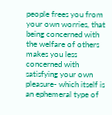people frees you from your own worries, that being concerned with the welfare of others makes you less concerned with satisfying your own pleasure- which itself is an ephemeral type of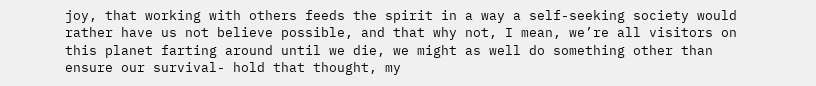joy, that working with others feeds the spirit in a way a self-seeking society would rather have us not believe possible, and that why not, I mean, we’re all visitors on this planet farting around until we die, we might as well do something other than ensure our survival- hold that thought, my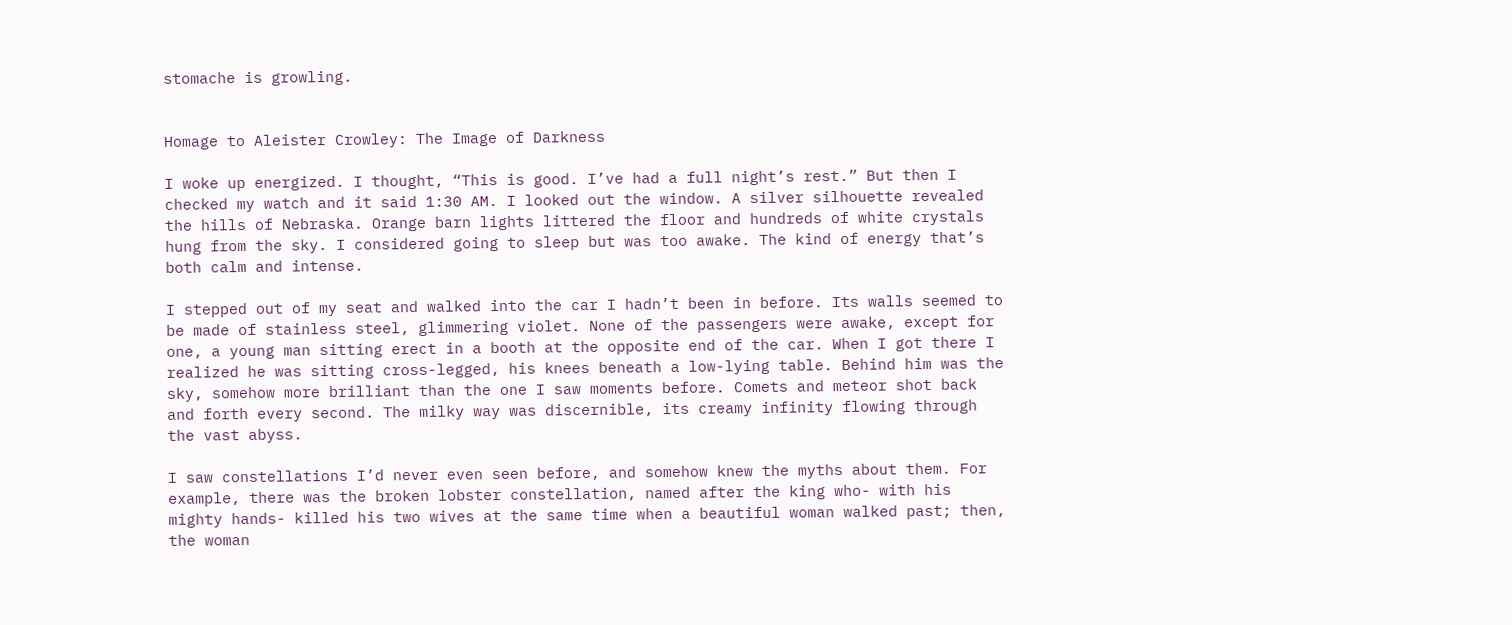stomache is growling.


Homage to Aleister Crowley: The Image of Darkness

I woke up energized. I thought, “This is good. I’ve had a full night’s rest.” But then I checked my watch and it said 1:30 AM. I looked out the window. A silver silhouette revealed the hills of Nebraska. Orange barn lights littered the floor and hundreds of white crystals hung from the sky. I considered going to sleep but was too awake. The kind of energy that’s both calm and intense.

I stepped out of my seat and walked into the car I hadn’t been in before. Its walls seemed to be made of stainless steel, glimmering violet. None of the passengers were awake, except for one, a young man sitting erect in a booth at the opposite end of the car. When I got there I realized he was sitting cross-legged, his knees beneath a low-lying table. Behind him was the sky, somehow more brilliant than the one I saw moments before. Comets and meteor shot back and forth every second. The milky way was discernible, its creamy infinity flowing through the vast abyss.

I saw constellations I’d never even seen before, and somehow knew the myths about them. For example, there was the broken lobster constellation, named after the king who- with his mighty hands- killed his two wives at the same time when a beautiful woman walked past; then, the woman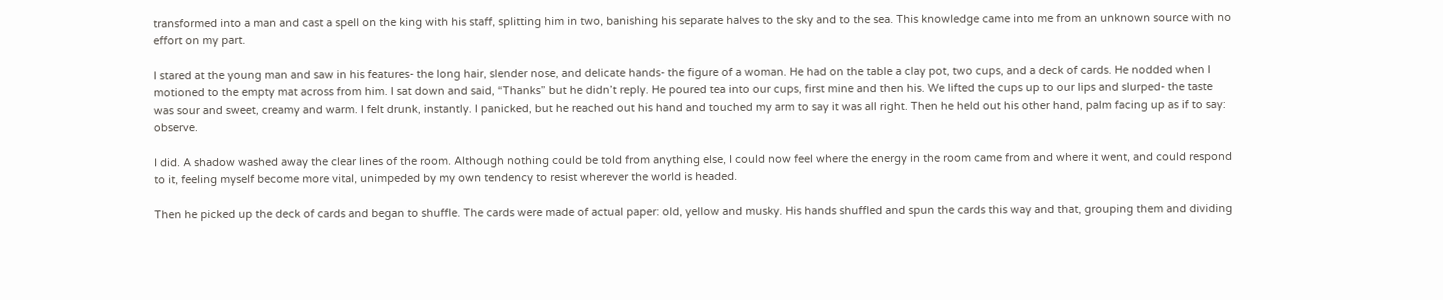transformed into a man and cast a spell on the king with his staff, splitting him in two, banishing his separate halves to the sky and to the sea. This knowledge came into me from an unknown source with no effort on my part.

I stared at the young man and saw in his features- the long hair, slender nose, and delicate hands- the figure of a woman. He had on the table a clay pot, two cups, and a deck of cards. He nodded when I motioned to the empty mat across from him. I sat down and said, “Thanks” but he didn’t reply. He poured tea into our cups, first mine and then his. We lifted the cups up to our lips and slurped- the taste was sour and sweet, creamy and warm. I felt drunk, instantly. I panicked, but he reached out his hand and touched my arm to say it was all right. Then he held out his other hand, palm facing up as if to say: observe.

I did. A shadow washed away the clear lines of the room. Although nothing could be told from anything else, I could now feel where the energy in the room came from and where it went, and could respond to it, feeling myself become more vital, unimpeded by my own tendency to resist wherever the world is headed.

Then he picked up the deck of cards and began to shuffle. The cards were made of actual paper: old, yellow and musky. His hands shuffled and spun the cards this way and that, grouping them and dividing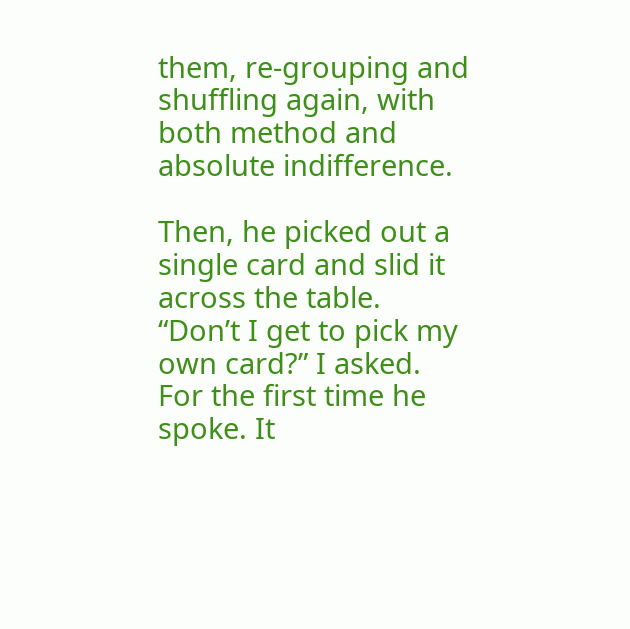them, re-grouping and shuffling again, with both method and absolute indifference.

Then, he picked out a single card and slid it across the table. “Don’t I get to pick my own card?” I asked. For the first time he spoke. It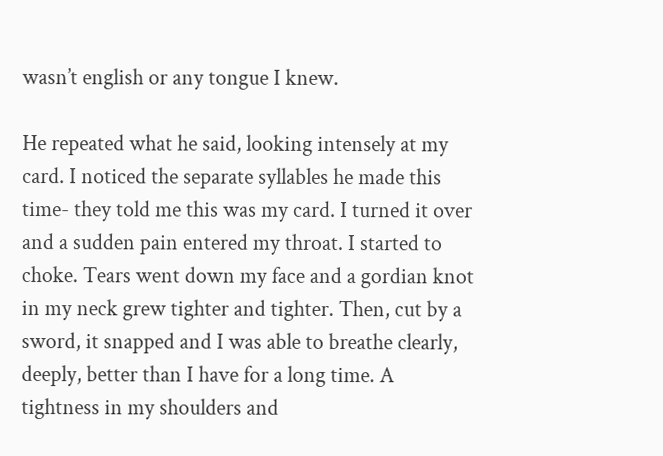wasn’t english or any tongue I knew.

He repeated what he said, looking intensely at my card. I noticed the separate syllables he made this time- they told me this was my card. I turned it over and a sudden pain entered my throat. I started to choke. Tears went down my face and a gordian knot in my neck grew tighter and tighter. Then, cut by a sword, it snapped and I was able to breathe clearly, deeply, better than I have for a long time. A tightness in my shoulders and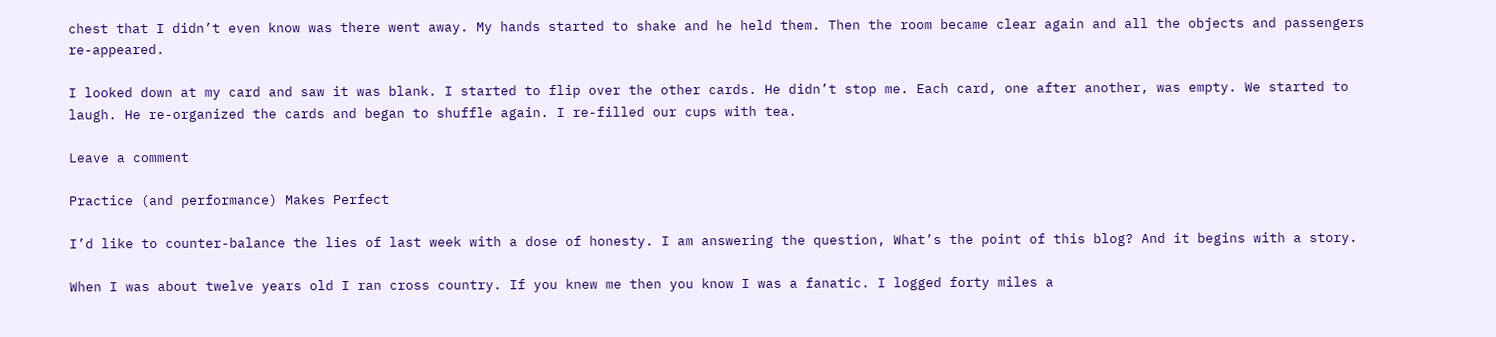chest that I didn’t even know was there went away. My hands started to shake and he held them. Then the room became clear again and all the objects and passengers re-appeared.

I looked down at my card and saw it was blank. I started to flip over the other cards. He didn’t stop me. Each card, one after another, was empty. We started to laugh. He re-organized the cards and began to shuffle again. I re-filled our cups with tea.

Leave a comment

Practice (and performance) Makes Perfect

I’d like to counter-balance the lies of last week with a dose of honesty. I am answering the question, What’s the point of this blog? And it begins with a story.

When I was about twelve years old I ran cross country. If you knew me then you know I was a fanatic. I logged forty miles a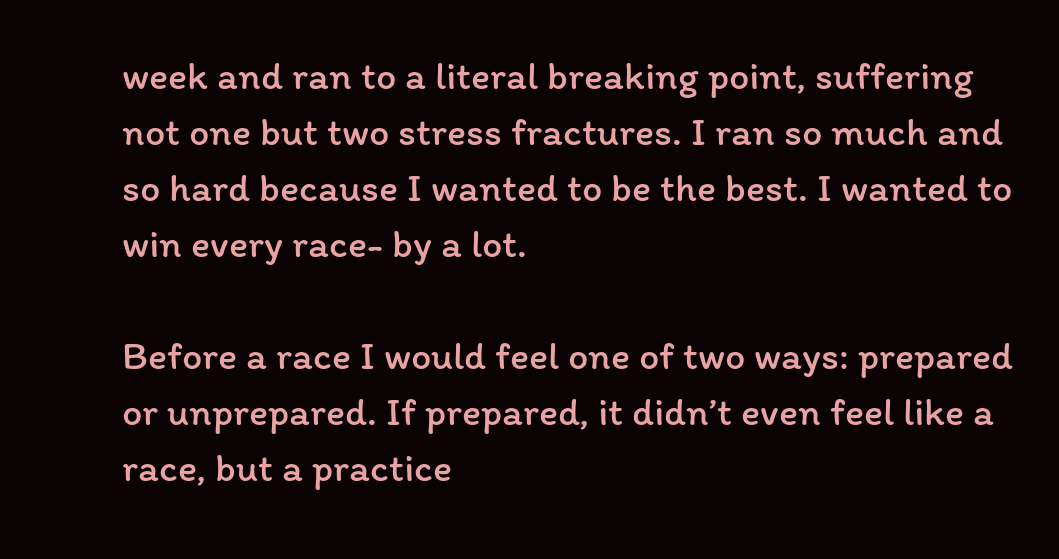week and ran to a literal breaking point, suffering not one but two stress fractures. I ran so much and so hard because I wanted to be the best. I wanted to win every race- by a lot.

Before a race I would feel one of two ways: prepared or unprepared. If prepared, it didn’t even feel like a race, but a practice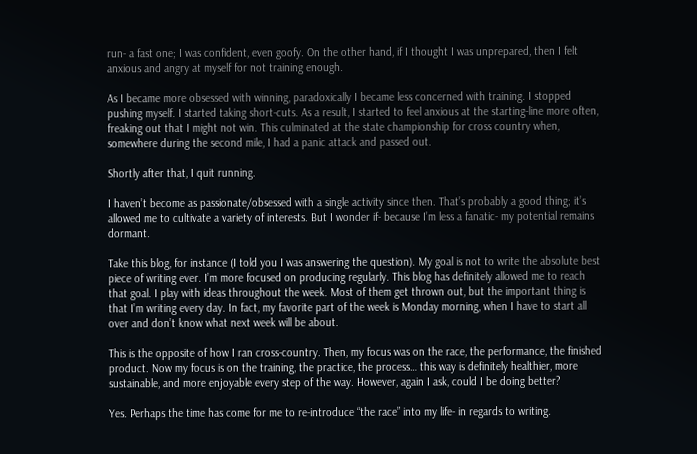run- a fast one; I was confident, even goofy. On the other hand, if I thought I was unprepared, then I felt anxious and angry at myself for not training enough.

As I became more obsessed with winning, paradoxically I became less concerned with training. I stopped pushing myself. I started taking short-cuts. As a result, I started to feel anxious at the starting-line more often, freaking out that I might not win. This culminated at the state championship for cross country when, somewhere during the second mile, I had a panic attack and passed out.

Shortly after that, I quit running.

I haven’t become as passionate/obsessed with a single activity since then. That’s probably a good thing; it’s allowed me to cultivate a variety of interests. But I wonder if- because I’m less a fanatic- my potential remains dormant.

Take this blog, for instance (I told you I was answering the question). My goal is not to write the absolute best piece of writing ever. I’m more focused on producing regularly. This blog has definitely allowed me to reach that goal. I play with ideas throughout the week. Most of them get thrown out, but the important thing is that I’m writing every day. In fact, my favorite part of the week is Monday morning, when I have to start all over and don’t know what next week will be about.

This is the opposite of how I ran cross-country. Then, my focus was on the race, the performance, the finished product. Now my focus is on the training, the practice, the process… this way is definitely healthier, more sustainable, and more enjoyable every step of the way. However, again I ask, could I be doing better?

Yes. Perhaps the time has come for me to re-introduce “the race” into my life- in regards to writing.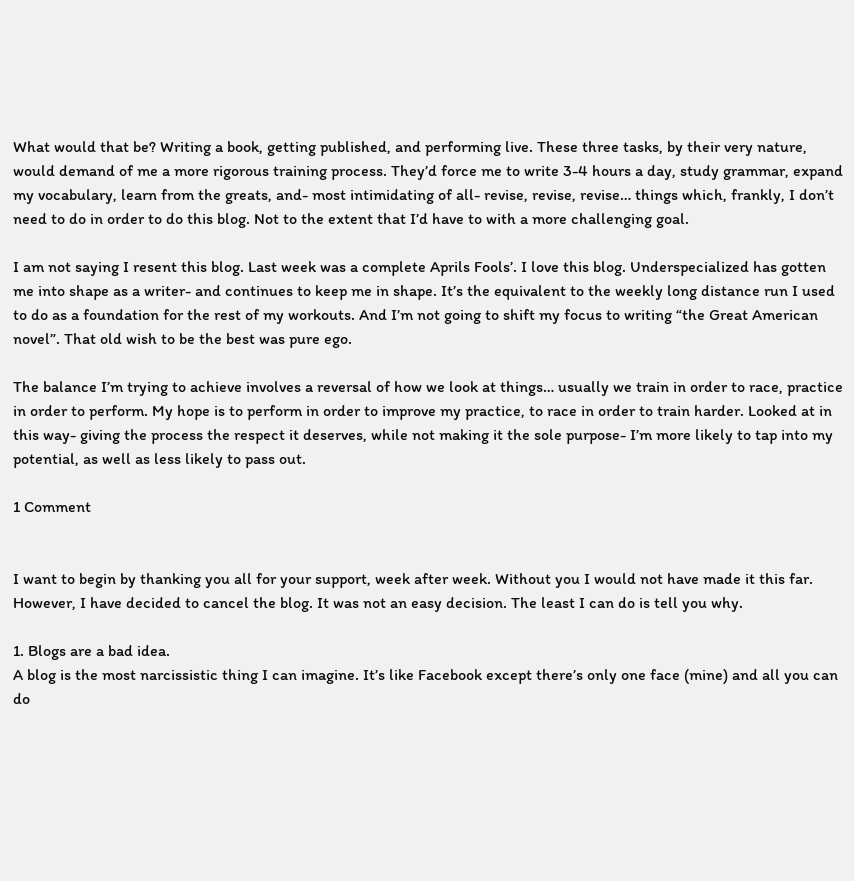What would that be? Writing a book, getting published, and performing live. These three tasks, by their very nature, would demand of me a more rigorous training process. They’d force me to write 3-4 hours a day, study grammar, expand my vocabulary, learn from the greats, and- most intimidating of all- revise, revise, revise… things which, frankly, I don’t need to do in order to do this blog. Not to the extent that I’d have to with a more challenging goal.

I am not saying I resent this blog. Last week was a complete Aprils Fools’. I love this blog. Underspecialized has gotten me into shape as a writer- and continues to keep me in shape. It’s the equivalent to the weekly long distance run I used to do as a foundation for the rest of my workouts. And I’m not going to shift my focus to writing “the Great American novel”. That old wish to be the best was pure ego.

The balance I’m trying to achieve involves a reversal of how we look at things… usually we train in order to race, practice in order to perform. My hope is to perform in order to improve my practice, to race in order to train harder. Looked at in this way- giving the process the respect it deserves, while not making it the sole purpose- I’m more likely to tap into my potential, as well as less likely to pass out.

1 Comment


I want to begin by thanking you all for your support, week after week. Without you I would not have made it this far. However, I have decided to cancel the blog. It was not an easy decision. The least I can do is tell you why.

1. Blogs are a bad idea.
A blog is the most narcissistic thing I can imagine. It’s like Facebook except there’s only one face (mine) and all you can do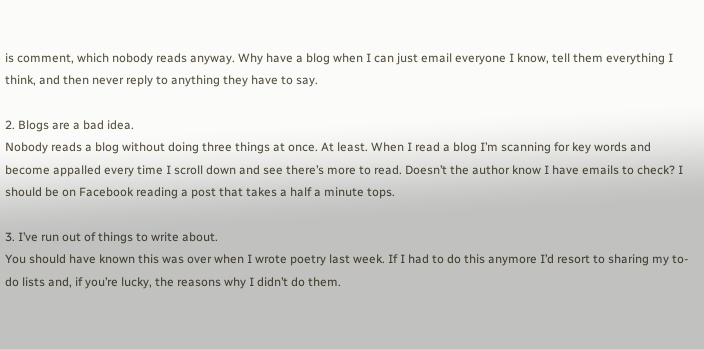is comment, which nobody reads anyway. Why have a blog when I can just email everyone I know, tell them everything I think, and then never reply to anything they have to say.

2. Blogs are a bad idea.
Nobody reads a blog without doing three things at once. At least. When I read a blog I’m scanning for key words and become appalled every time I scroll down and see there’s more to read. Doesn’t the author know I have emails to check? I should be on Facebook reading a post that takes a half a minute tops.

3. I’ve run out of things to write about.
You should have known this was over when I wrote poetry last week. If I had to do this anymore I’d resort to sharing my to-do lists and, if you’re lucky, the reasons why I didn’t do them.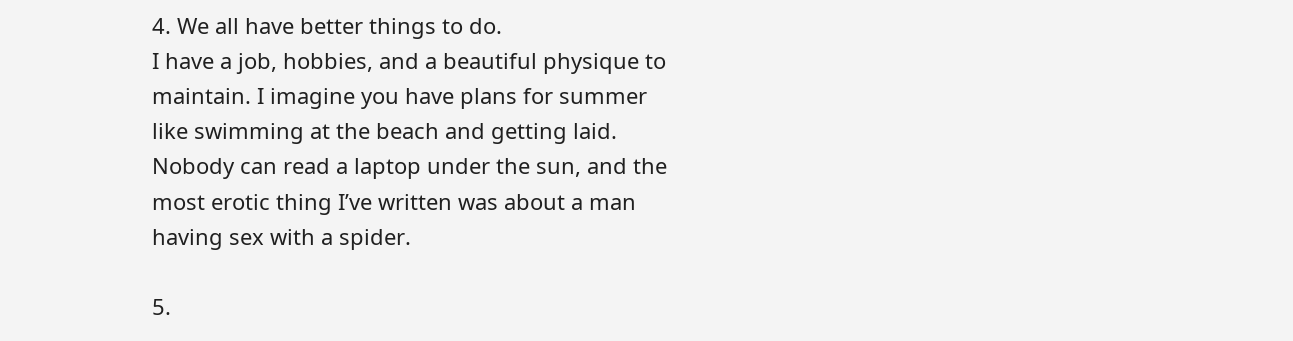4. We all have better things to do.
I have a job, hobbies, and a beautiful physique to maintain. I imagine you have plans for summer like swimming at the beach and getting laid. Nobody can read a laptop under the sun, and the most erotic thing I’ve written was about a man having sex with a spider.

5.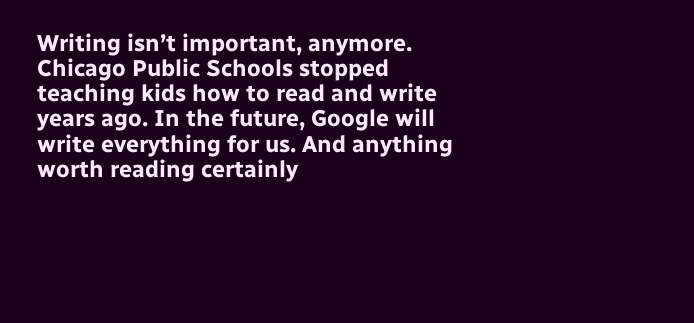Writing isn’t important, anymore.
Chicago Public Schools stopped teaching kids how to read and write years ago. In the future, Google will write everything for us. And anything worth reading certainly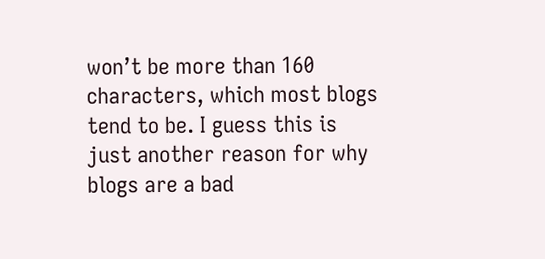won’t be more than 160 characters, which most blogs tend to be. I guess this is just another reason for why blogs are a bad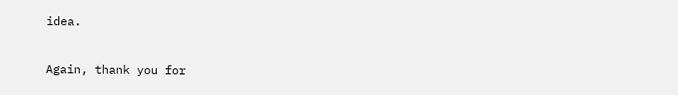idea.

Again, thank you for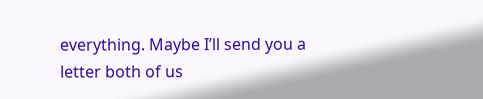everything. Maybe I’ll send you a letter both of us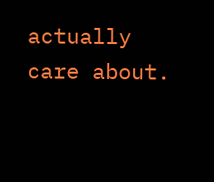actually care about.